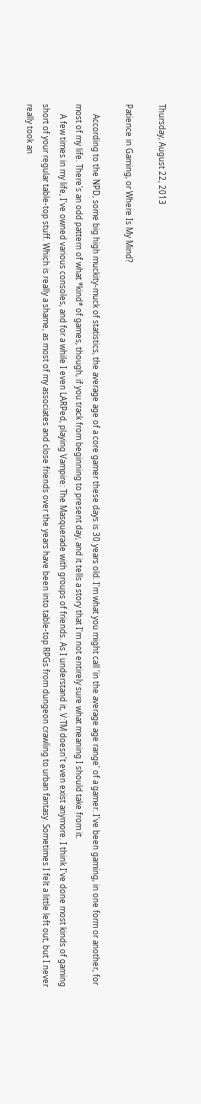Thursday, August 22, 2013

Patience in Gaming, or Where Is My Mind?

     According to the NPD, some big high muckity-muck of statistics, the average age of a core gamer these days is 30 years old. I'm what you might call 'in the average age range' of a gamer. I've been gaming, in one form or another, for most of my life. There's an odd pattern of what *kind* of games, though, if you track from beginning to present day, and it tells a story that I'm not entirely sure what meaning I should take from it.
     A few times in my life, I've owned various consoles, and for a while I even LARPed, playing Vampire: The Masquerade with groups of friends. As I understand it, V:TM doesn't even exist anymore. I think I've done most kinds of gaming short of your regular table-top stuff. Which is really a shame, as most of my associates and close friends over the years have been into table-top RPGs from dungeon crawling to urban fantasy. Sometimes I felt a little left out, but I never really took an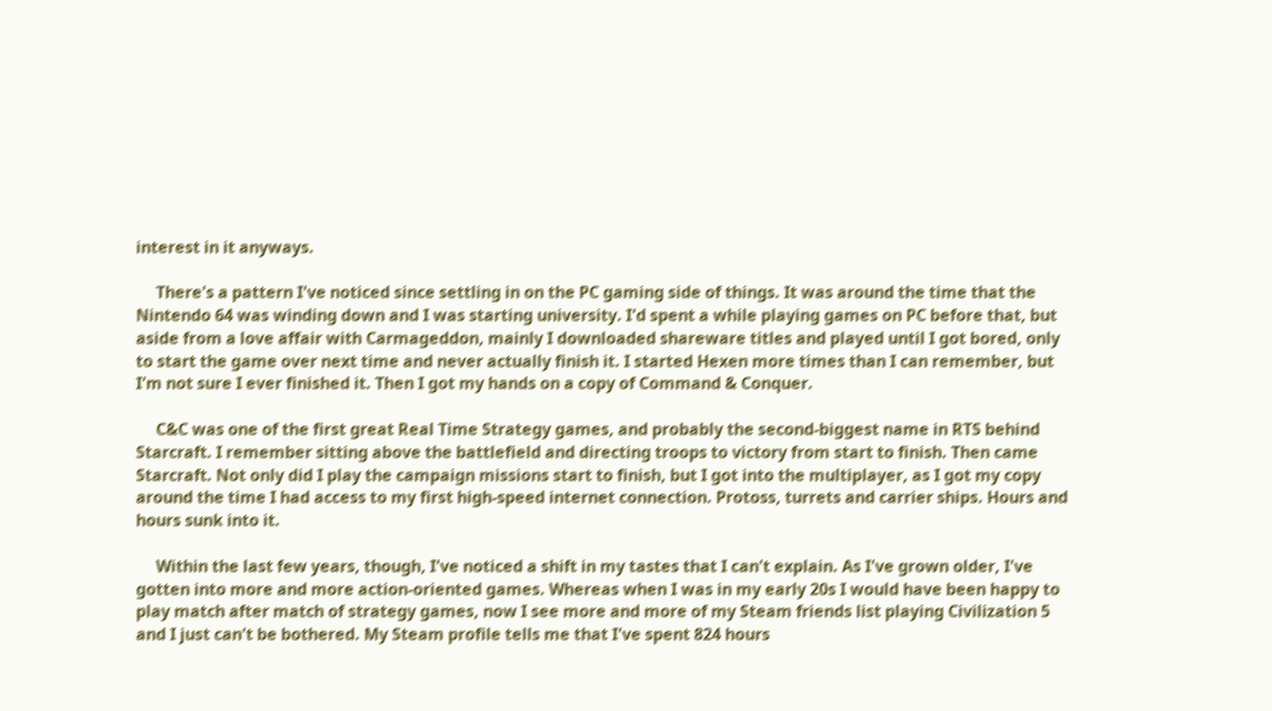interest in it anyways.

     There's a pattern I've noticed since settling in on the PC gaming side of things. It was around the time that the Nintendo 64 was winding down and I was starting university. I'd spent a while playing games on PC before that, but aside from a love affair with Carmageddon, mainly I downloaded shareware titles and played until I got bored, only to start the game over next time and never actually finish it. I started Hexen more times than I can remember, but I'm not sure I ever finished it. Then I got my hands on a copy of Command & Conquer.

     C&C was one of the first great Real Time Strategy games, and probably the second-biggest name in RTS behind Starcraft. I remember sitting above the battlefield and directing troops to victory from start to finish. Then came Starcraft. Not only did I play the campaign missions start to finish, but I got into the multiplayer, as I got my copy around the time I had access to my first high-speed internet connection. Protoss, turrets and carrier ships. Hours and hours sunk into it.

     Within the last few years, though, I've noticed a shift in my tastes that I can't explain. As I've grown older, I've gotten into more and more action-oriented games. Whereas when I was in my early 20s I would have been happy to play match after match of strategy games, now I see more and more of my Steam friends list playing Civilization 5 and I just can't be bothered. My Steam profile tells me that I've spent 824 hours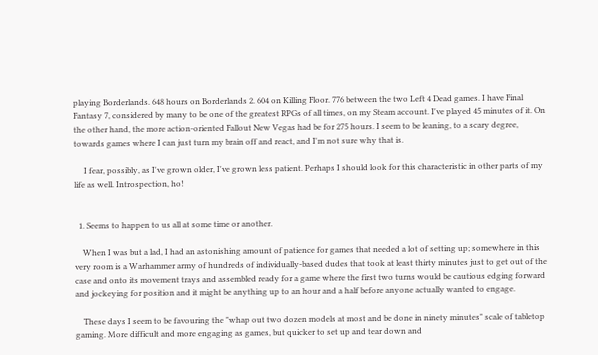playing Borderlands. 648 hours on Borderlands 2. 604 on Killing Floor. 776 between the two Left 4 Dead games. I have Final Fantasy 7, considered by many to be one of the greatest RPGs of all times, on my Steam account. I've played 45 minutes of it. On the other hand, the more action-oriented Fallout New Vegas had be for 275 hours. I seem to be leaning, to a scary degree, towards games where I can just turn my brain off and react, and I'm not sure why that is.

     I fear, possibly, as I've grown older, I've grown less patient. Perhaps I should look for this characteristic in other parts of my life as well. Introspection, ho!


  1. Seems to happen to us all at some time or another.

    When I was but a lad, I had an astonishing amount of patience for games that needed a lot of setting up; somewhere in this very room is a Warhammer army of hundreds of individually-based dudes that took at least thirty minutes just to get out of the case and onto its movement trays and assembled ready for a game where the first two turns would be cautious edging forward and jockeying for position and it might be anything up to an hour and a half before anyone actually wanted to engage.

    These days I seem to be favouring the "whap out two dozen models at most and be done in ninety minutes" scale of tabletop gaming. More difficult and more engaging as games, but quicker to set up and tear down and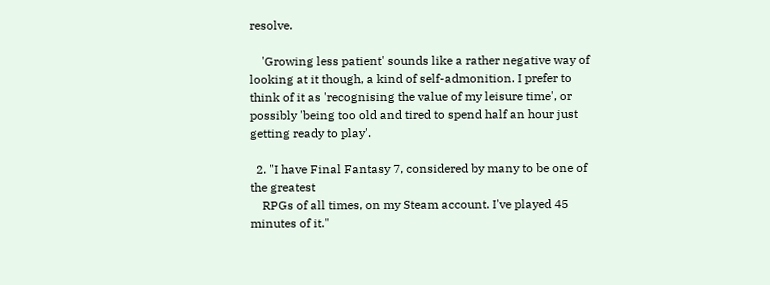resolve.

    'Growing less patient' sounds like a rather negative way of looking at it though, a kind of self-admonition. I prefer to think of it as 'recognising the value of my leisure time', or possibly 'being too old and tired to spend half an hour just getting ready to play'.

  2. "I have Final Fantasy 7, considered by many to be one of the greatest
    RPGs of all times, on my Steam account. I've played 45 minutes of it."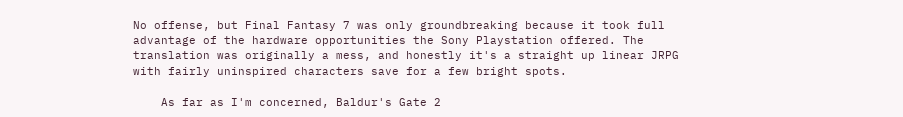No offense, but Final Fantasy 7 was only groundbreaking because it took full advantage of the hardware opportunities the Sony Playstation offered. The translation was originally a mess, and honestly it's a straight up linear JRPG with fairly uninspired characters save for a few bright spots.

    As far as I'm concerned, Baldur's Gate 2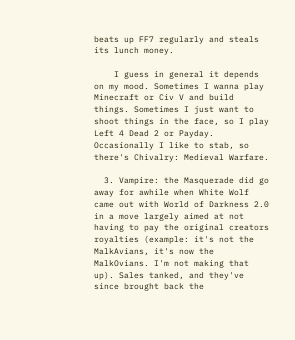beats up FF7 regularly and steals its lunch money.

    I guess in general it depends on my mood. Sometimes I wanna play Minecraft or Civ V and build things. Sometimes I just want to shoot things in the face, so I play Left 4 Dead 2 or Payday. Occasionally I like to stab, so there's Chivalry: Medieval Warfare.

  3. Vampire: the Masquerade did go away for awhile when White Wolf came out with World of Darkness 2.0 in a move largely aimed at not having to pay the original creators royalties (example: it's not the MalkAvians, it's now the MalkOvians. I'm not making that up). Sales tanked, and they've since brought back the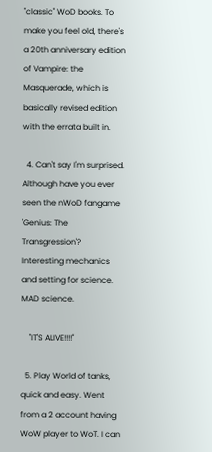"classic" WoD books. To make you feel old, there's a 20th anniversary edition of Vampire: the Masquerade, which is basically revised edition with the errata built in.

  4. Can't say I'm surprised. Although have you ever seen the nWoD fangame 'Genius: The Transgression'? Interesting mechanics and setting for science. MAD science.

    "IT'S ALIVE!!!!"

  5. Play World of tanks, quick and easy. Went from a 2 account having WoW player to WoT. I can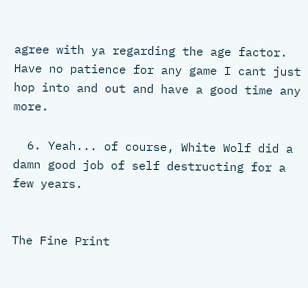agree with ya regarding the age factor. Have no patience for any game I cant just hop into and out and have a good time any more.

  6. Yeah... of course, White Wolf did a damn good job of self destructing for a few years.


The Fine Print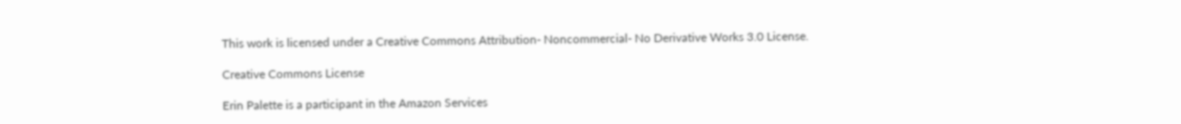This work is licensed under a Creative Commons Attribution- Noncommercial- No Derivative Works 3.0 License.

Creative Commons License

Erin Palette is a participant in the Amazon Services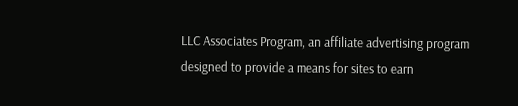LLC Associates Program, an affiliate advertising program designed to provide a means for sites to earn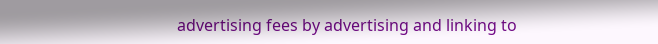advertising fees by advertising and linking to